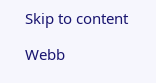Skip to content

Webb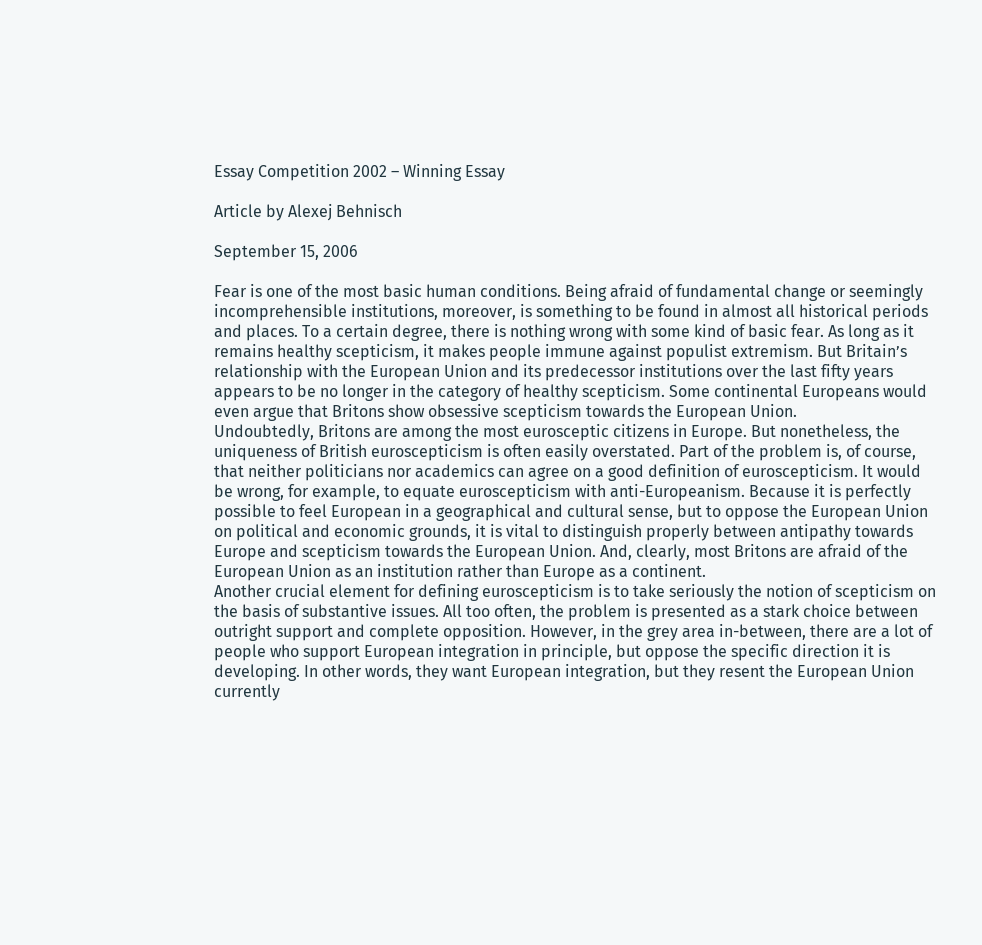Essay Competition 2002 – Winning Essay

Article by Alexej Behnisch

September 15, 2006

Fear is one of the most basic human conditions. Being afraid of fundamental change or seemingly incomprehensible institutions, moreover, is something to be found in almost all historical periods and places. To a certain degree, there is nothing wrong with some kind of basic fear. As long as it remains healthy scepticism, it makes people immune against populist extremism. But Britain’s relationship with the European Union and its predecessor institutions over the last fifty years appears to be no longer in the category of healthy scepticism. Some continental Europeans would even argue that Britons show obsessive scepticism towards the European Union.
Undoubtedly, Britons are among the most eurosceptic citizens in Europe. But nonetheless, the uniqueness of British euroscepticism is often easily overstated. Part of the problem is, of course, that neither politicians nor academics can agree on a good definition of euroscepticism. It would be wrong, for example, to equate euroscepticism with anti-Europeanism. Because it is perfectly possible to feel European in a geographical and cultural sense, but to oppose the European Union on political and economic grounds, it is vital to distinguish properly between antipathy towards Europe and scepticism towards the European Union. And, clearly, most Britons are afraid of the European Union as an institution rather than Europe as a continent.
Another crucial element for defining euroscepticism is to take seriously the notion of scepticism on the basis of substantive issues. All too often, the problem is presented as a stark choice between outright support and complete opposition. However, in the grey area in-between, there are a lot of people who support European integration in principle, but oppose the specific direction it is developing. In other words, they want European integration, but they resent the European Union currently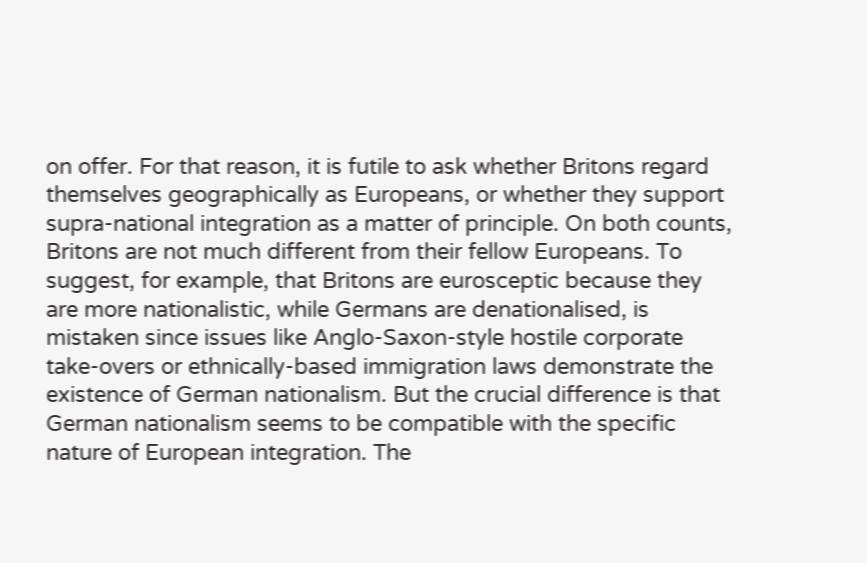on offer. For that reason, it is futile to ask whether Britons regard themselves geographically as Europeans, or whether they support supra-national integration as a matter of principle. On both counts, Britons are not much different from their fellow Europeans. To suggest, for example, that Britons are eurosceptic because they are more nationalistic, while Germans are denationalised, is mistaken since issues like Anglo-Saxon-style hostile corporate take-overs or ethnically-based immigration laws demonstrate the existence of German nationalism. But the crucial difference is that German nationalism seems to be compatible with the specific nature of European integration. The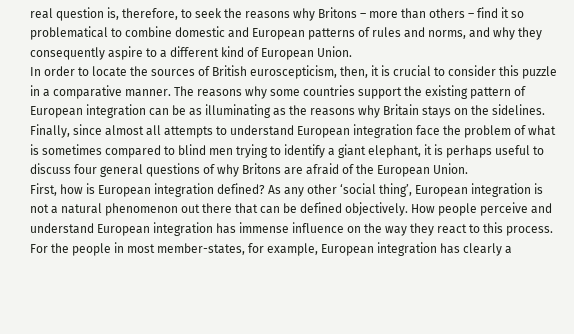real question is, therefore, to seek the reasons why Britons – more than others – find it so problematical to combine domestic and European patterns of rules and norms, and why they consequently aspire to a different kind of European Union.
In order to locate the sources of British euroscepticism, then, it is crucial to consider this puzzle in a comparative manner. The reasons why some countries support the existing pattern of European integration can be as illuminating as the reasons why Britain stays on the sidelines. Finally, since almost all attempts to understand European integration face the problem of what is sometimes compared to blind men trying to identify a giant elephant, it is perhaps useful to discuss four general questions of why Britons are afraid of the European Union.
First, how is European integration defined? As any other ‘social thing’, European integration is not a natural phenomenon out there that can be defined objectively. How people perceive and understand European integration has immense influence on the way they react to this process. For the people in most member-states, for example, European integration has clearly a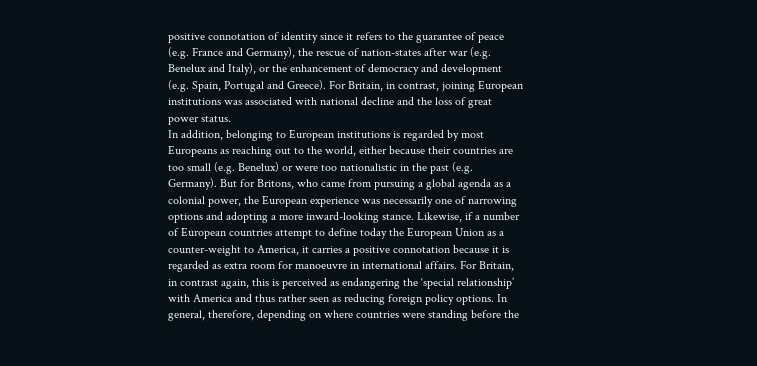positive connotation of identity since it refers to the guarantee of peace (e.g. France and Germany), the rescue of nation-states after war (e.g. Benelux and Italy), or the enhancement of democracy and development (e.g. Spain, Portugal and Greece). For Britain, in contrast, joining European institutions was associated with national decline and the loss of great power status.
In addition, belonging to European institutions is regarded by most Europeans as reaching out to the world, either because their countries are too small (e.g. Benelux) or were too nationalistic in the past (e.g. Germany). But for Britons, who came from pursuing a global agenda as a colonial power, the European experience was necessarily one of narrowing options and adopting a more inward-looking stance. Likewise, if a number of European countries attempt to define today the European Union as a counter-weight to America, it carries a positive connotation because it is regarded as extra room for manoeuvre in international affairs. For Britain, in contrast again, this is perceived as endangering the ‘special relationship’ with America and thus rather seen as reducing foreign policy options. In general, therefore, depending on where countries were standing before the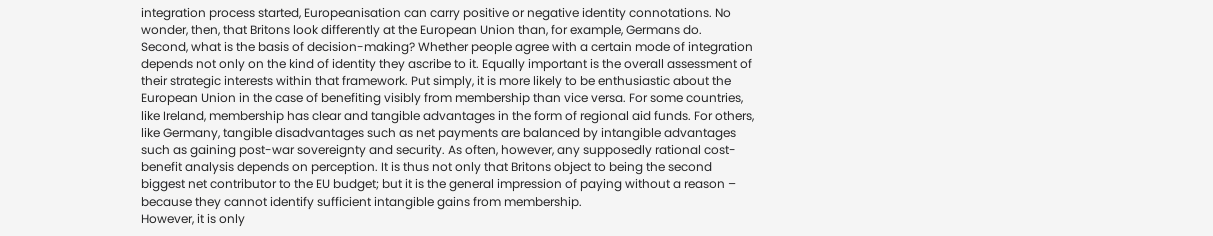integration process started, Europeanisation can carry positive or negative identity connotations. No wonder, then, that Britons look differently at the European Union than, for example, Germans do.
Second, what is the basis of decision-making? Whether people agree with a certain mode of integration depends not only on the kind of identity they ascribe to it. Equally important is the overall assessment of their strategic interests within that framework. Put simply, it is more likely to be enthusiastic about the European Union in the case of benefiting visibly from membership than vice versa. For some countries, like Ireland, membership has clear and tangible advantages in the form of regional aid funds. For others, like Germany, tangible disadvantages such as net payments are balanced by intangible advantages such as gaining post-war sovereignty and security. As often, however, any supposedly rational cost-benefit analysis depends on perception. It is thus not only that Britons object to being the second biggest net contributor to the EU budget; but it is the general impression of paying without a reason – because they cannot identify sufficient intangible gains from membership.
However, it is only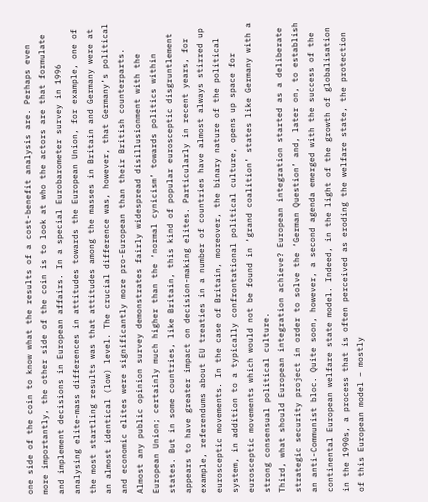one side of the coin to know what the results of a cost-benefit analysis are. Perhaps even more importantly, the other side of the coin is to look at who the actors are that formulate and implement decisions in European affairs. In a special Eurobarometer survey in 1996 analysing elite-mass differences in attitudes towards the European Union, for example, one of the most startling results was that attitudes among the masses in Britain and Germany were at an almost identical (low) level. The crucial difference was, however, that Germany’s political and economic elites were significantly more pro-European than their British counterparts.
Almost any public opinion survey demonstrates fairly widespread disillusionment with the European Union; certainly much higher than the ‘normal cynicism’ towards politics within states. But in some countries, like Britain, this kind of popular eurosceptic disgruntlement appears to have greater impact on decision-making elites. Particularly in recent years, for example, referendums about EU treaties in a number of countries have almost always stirred up eurosceptic movements. In the case of Britain, moreover, the binary nature of the political system, in addition to a typically confrontational political culture, opens up space for eurosceptic movements which would not be found in ‘grand coalition’ states like Germany with a strong consensual political culture.
Third, what should European integration achieve? European integration started as a deliberate strategic security project in order to solve the ‘German Question’ and, later on, to establish an anti-Communist bloc. Quite soon, however, a second agenda emerged with the success of the continental European welfare state model. Indeed, in the light of the growth of globalisation in the 1990s, a process that is often perceived as eroding the welfare state, the protection of this European model – mostly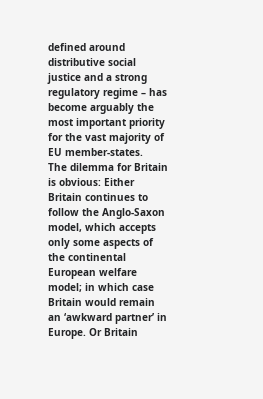defined around distributive social justice and a strong regulatory regime – has become arguably the most important priority for the vast majority of EU member-states.
The dilemma for Britain is obvious: Either Britain continues to follow the Anglo-Saxon model, which accepts only some aspects of the continental European welfare model; in which case Britain would remain an ‘awkward partner’ in Europe. Or Britain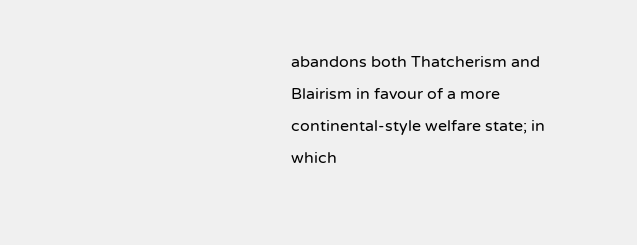abandons both Thatcherism and Blairism in favour of a more continental-style welfare state; in which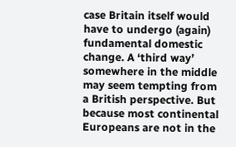case Britain itself would have to undergo (again) fundamental domestic change. A ‘third way’ somewhere in the middle may seem tempting from a British perspective. But because most continental Europeans are not in the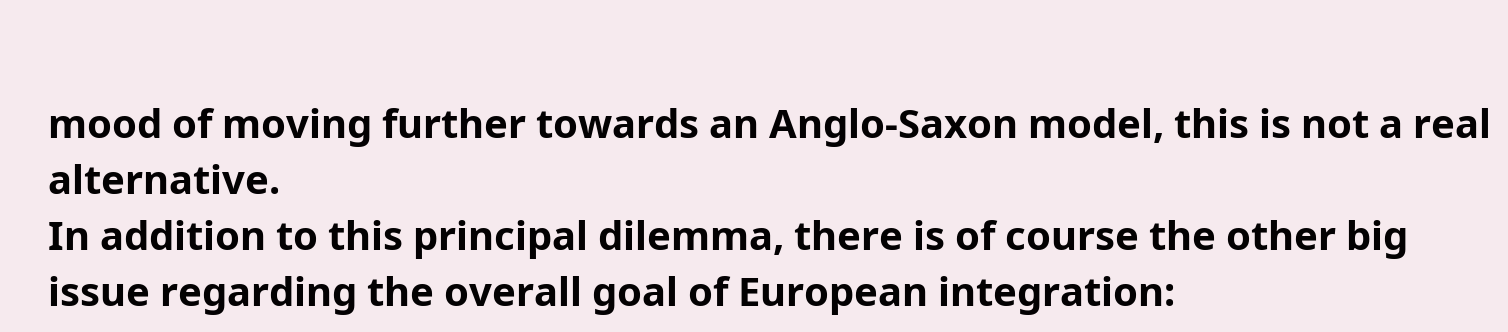mood of moving further towards an Anglo-Saxon model, this is not a real alternative.
In addition to this principal dilemma, there is of course the other big issue regarding the overall goal of European integration: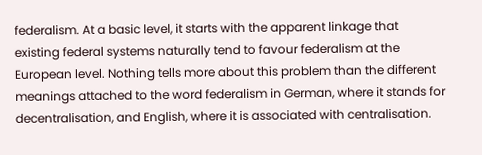federalism. At a basic level, it starts with the apparent linkage that existing federal systems naturally tend to favour federalism at the European level. Nothing tells more about this problem than the different meanings attached to the word federalism in German, where it stands for decentralisation, and English, where it is associated with centralisation.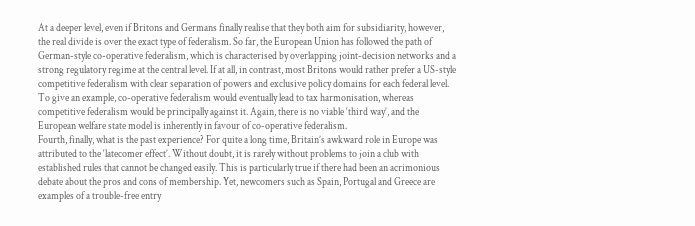At a deeper level, even if Britons and Germans finally realise that they both aim for subsidiarity, however, the real divide is over the exact type of federalism. So far, the European Union has followed the path of German-style co-operative federalism, which is characterised by overlapping joint-decision networks and a strong regulatory regime at the central level. If at all, in contrast, most Britons would rather prefer a US-style competitive federalism with clear separation of powers and exclusive policy domains for each federal level. To give an example, co-operative federalism would eventually lead to tax harmonisation, whereas competitive federalism would be principally against it. Again, there is no viable ‘third way’, and the European welfare state model is inherently in favour of co-operative federalism.
Fourth, finally, what is the past experience? For quite a long time, Britain’s awkward role in Europe was attributed to the ‘latecomer effect’. Without doubt, it is rarely without problems to join a club with established rules that cannot be changed easily. This is particularly true if there had been an acrimonious debate about the pros and cons of membership. Yet, newcomers such as Spain, Portugal and Greece are examples of a trouble-free entry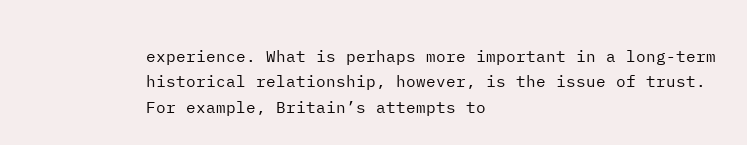experience. What is perhaps more important in a long-term historical relationship, however, is the issue of trust. For example, Britain’s attempts to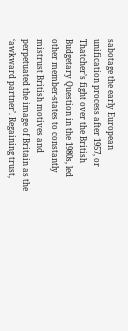sabotage the early European unification process after 1957, or Thatcher’s fight over the British Budgetary Question in the 1980s, led other member-states to constantly mistrust British motives and perpetuated the image of Britain as the ‘awkward partner’. Regaining trust,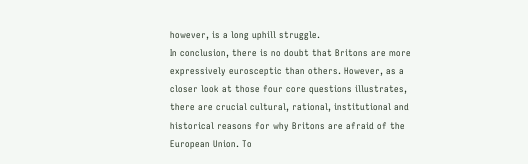however, is a long uphill struggle.
In conclusion, there is no doubt that Britons are more expressively eurosceptic than others. However, as a closer look at those four core questions illustrates, there are crucial cultural, rational, institutional and historical reasons for why Britons are afraid of the European Union. To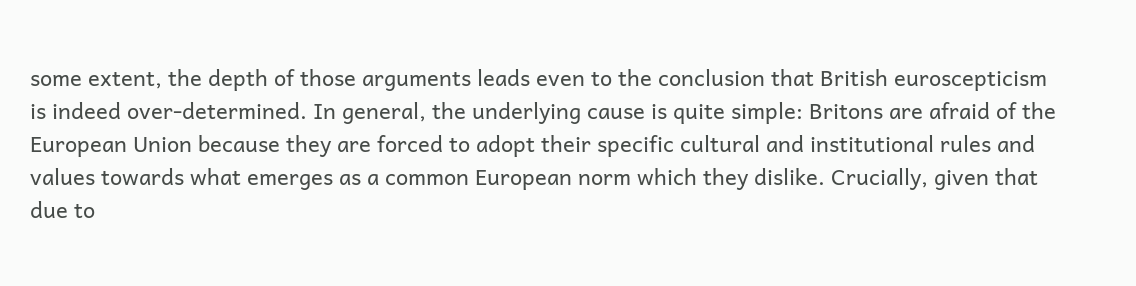some extent, the depth of those arguments leads even to the conclusion that British euroscepticism is indeed over-determined. In general, the underlying cause is quite simple: Britons are afraid of the European Union because they are forced to adopt their specific cultural and institutional rules and values towards what emerges as a common European norm which they dislike. Crucially, given that due to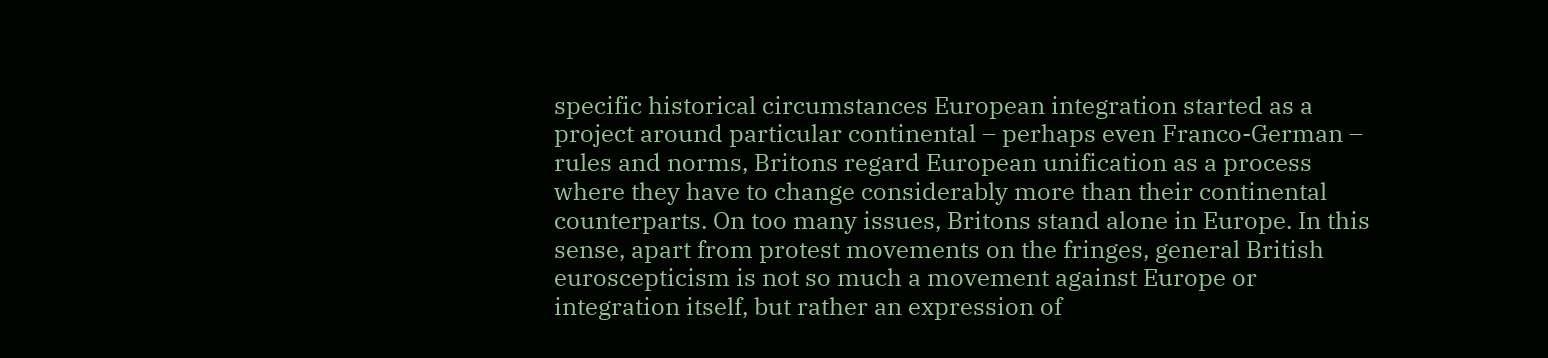specific historical circumstances European integration started as a project around particular continental – perhaps even Franco-German – rules and norms, Britons regard European unification as a process where they have to change considerably more than their continental counterparts. On too many issues, Britons stand alone in Europe. In this sense, apart from protest movements on the fringes, general British euroscepticism is not so much a movement against Europe or integration itself, but rather an expression of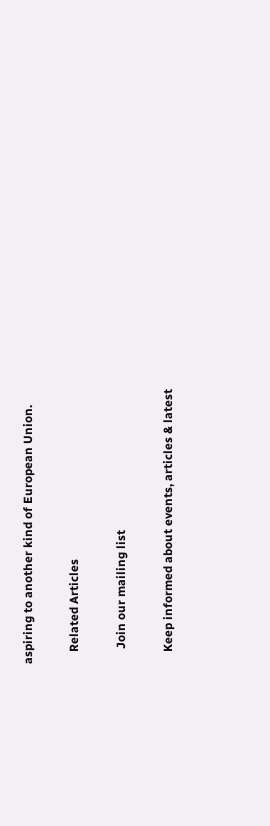aspiring to another kind of European Union.

    Related Articles

     Join our mailing list

    Keep informed about events, articles & latest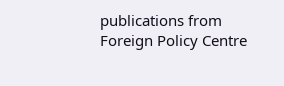publications from Foreign Policy Centre